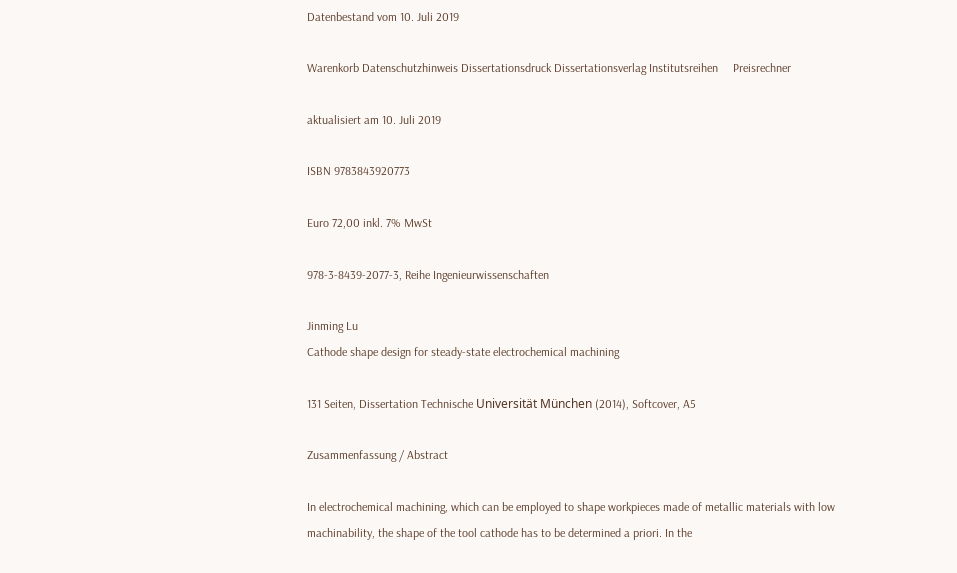Datenbestand vom 10. Juli 2019

Warenkorb Datenschutzhinweis Dissertationsdruck Dissertationsverlag Institutsreihen     Preisrechner

aktualisiert am 10. Juli 2019

ISBN 9783843920773

Euro 72,00 inkl. 7% MwSt

978-3-8439-2077-3, Reihe Ingenieurwissenschaften

Jinming Lu
Cathode shape design for steady-state electrochemical machining

131 Seiten, Dissertation Technische Universität München (2014), Softcover, A5

Zusammenfassung / Abstract

In electrochemical machining, which can be employed to shape workpieces made of metallic materials with low machinability, the shape of the tool cathode has to be determined a priori. In the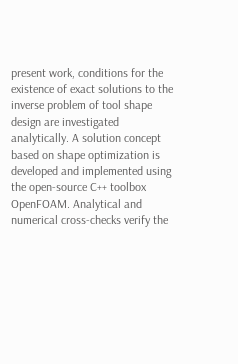present work, conditions for the existence of exact solutions to the inverse problem of tool shape design are investigated analytically. A solution concept based on shape optimization is developed and implemented using the open-source C++ toolbox OpenFOAM. Analytical and numerical cross-checks verify the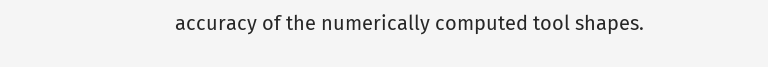accuracy of the numerically computed tool shapes.